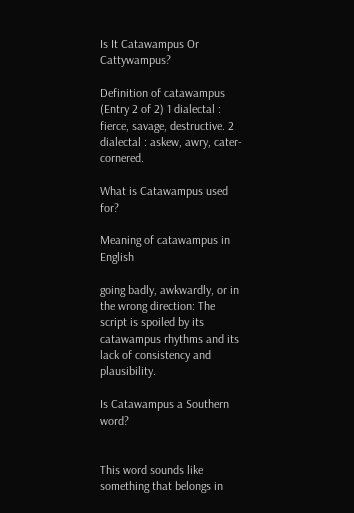Is It Catawampus Or Cattywampus?

Definition of catawampus (Entry 2 of 2) 1 dialectal : fierce, savage, destructive. 2 dialectal : askew, awry, cater-cornered.

What is Catawampus used for?

Meaning of catawampus in English

going badly, awkwardly, or in the wrong direction: The script is spoiled by its catawampus rhythms and its lack of consistency and plausibility.

Is Catawampus a Southern word?


This word sounds like something that belongs in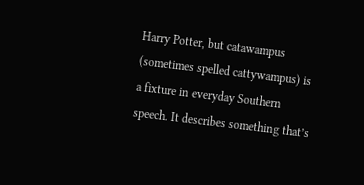Harry Potter, but catawampus (sometimes spelled cattywampus) is a fixture in everyday Southern speech. It describes something that’s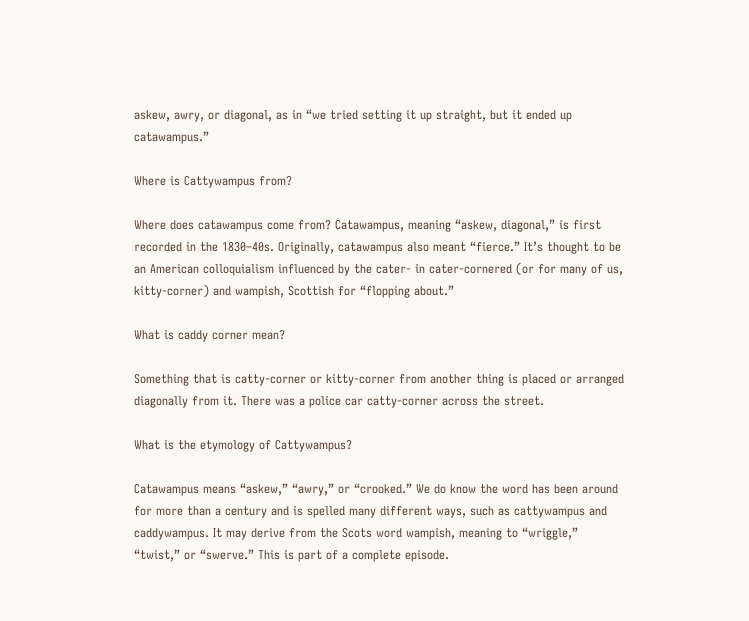askew, awry, or diagonal, as in “we tried setting it up straight, but it ended up catawampus.”

Where is Cattywampus from?

Where does catawampus come from? Catawampus, meaning “askew, diagonal,” is first recorded in the 1830–40s. Originally, catawampus also meant “fierce.” It’s thought to be an American colloquialism influenced by the cater- in cater-cornered (or for many of us, kitty-corner) and wampish, Scottish for “flopping about.”

What is caddy corner mean?

Something that is catty-corner or kitty-corner from another thing is placed or arranged diagonally from it. There was a police car catty-corner across the street.

What is the etymology of Cattywampus?

Catawampus means “askew,” “awry,” or “crooked.” We do know the word has been around for more than a century and is spelled many different ways, such as cattywampus and caddywampus. It may derive from the Scots word wampish, meaning to “wriggle,” “twist,” or “swerve.” This is part of a complete episode.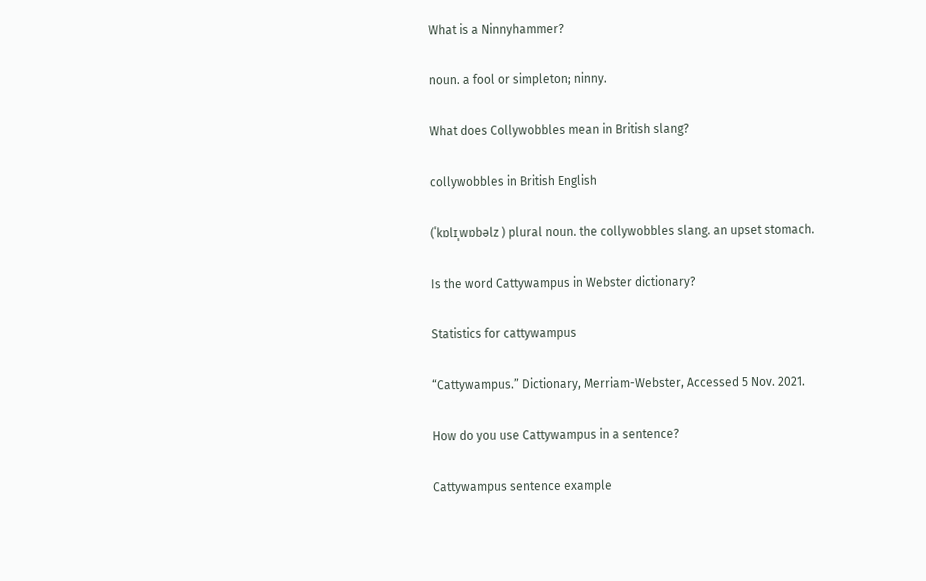What is a Ninnyhammer?

noun. a fool or simpleton; ninny.

What does Collywobbles mean in British slang?

collywobbles in British English

(ˈkɒlɪˌwɒbəlz ) plural noun. the collywobbles slang. an upset stomach.

Is the word Cattywampus in Webster dictionary?

Statistics for cattywampus

“Cattywampus.” Dictionary, Merriam-Webster, Accessed 5 Nov. 2021.

How do you use Cattywampus in a sentence?

Cattywampus sentence example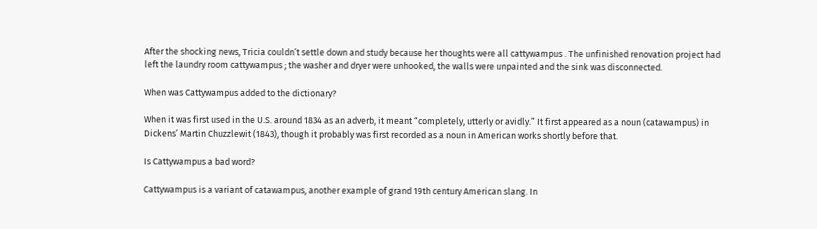After the shocking news, Tricia couldn’t settle down and study because her thoughts were all cattywampus . The unfinished renovation project had left the laundry room cattywampus ; the washer and dryer were unhooked, the walls were unpainted and the sink was disconnected.

When was Cattywampus added to the dictionary?

When it was first used in the U.S. around 1834 as an adverb, it meant “completely, utterly or avidly.” It first appeared as a noun (catawampus) in Dickens’ Martin Chuzzlewit (1843), though it probably was first recorded as a noun in American works shortly before that.

Is Cattywampus a bad word?

Cattywampus is a variant of catawampus, another example of grand 19th century American slang. In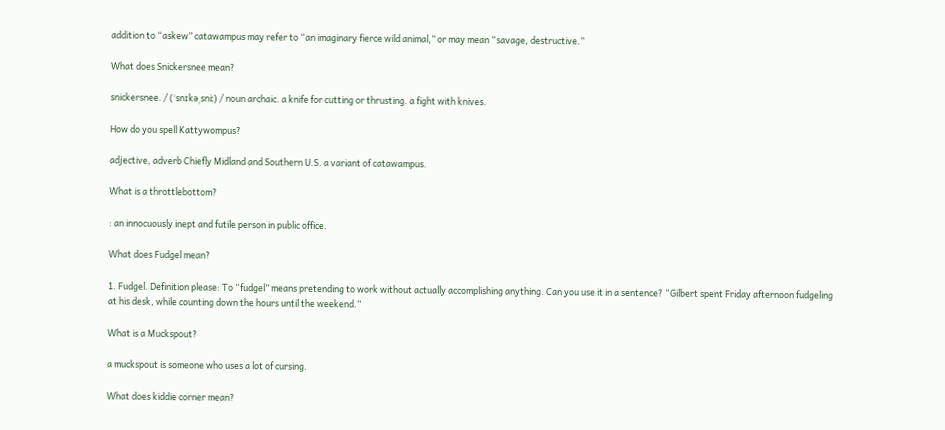addition to “askew” catawampus may refer to “an imaginary fierce wild animal,” or may mean “savage, destructive.”

What does Snickersnee mean?

snickersnee. / (ˈsnɪkəˌsniː) / noun archaic. a knife for cutting or thrusting. a fight with knives.

How do you spell Kattywompus?

adjective, adverb Chiefly Midland and Southern U.S. a variant of catawampus.

What is a throttlebottom?

: an innocuously inept and futile person in public office.

What does Fudgel mean?

1. Fudgel. Definition please: To “fudgel” means pretending to work without actually accomplishing anything. Can you use it in a sentence? “Gilbert spent Friday afternoon fudgeling at his desk, while counting down the hours until the weekend.”

What is a Muckspout?

a muckspout is someone who uses a lot of cursing.

What does kiddie corner mean?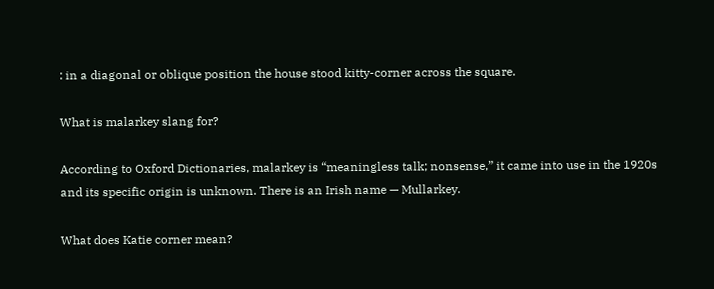: in a diagonal or oblique position the house stood kitty-corner across the square.

What is malarkey slang for?

According to Oxford Dictionaries, malarkey is “meaningless talk; nonsense,” it came into use in the 1920s and its specific origin is unknown. There is an Irish name — Mullarkey.

What does Katie corner mean?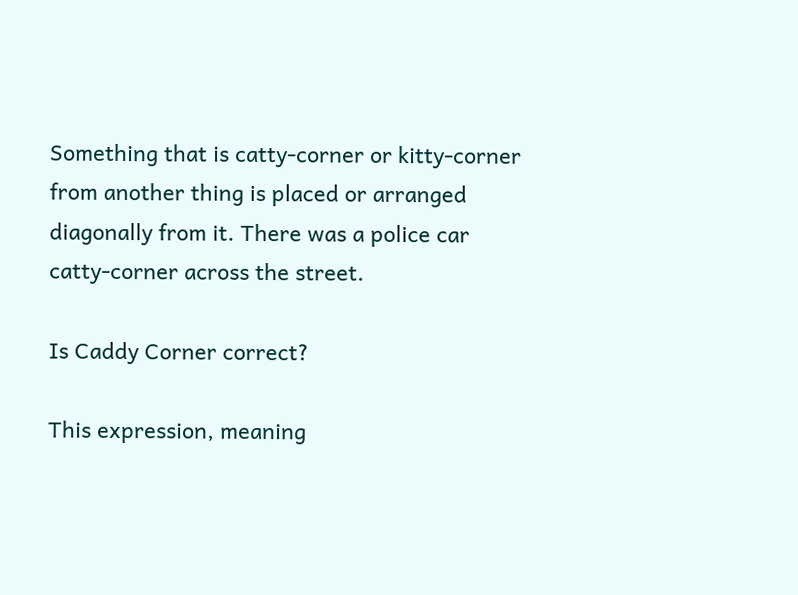Something that is catty-corner or kitty-corner from another thing is placed or arranged diagonally from it. There was a police car catty-corner across the street.

Is Caddy Corner correct?

This expression, meaning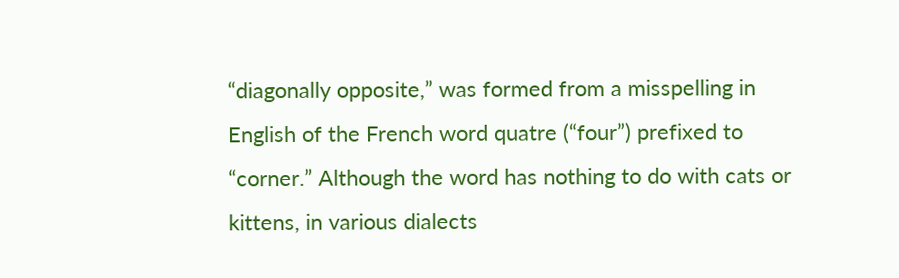“diagonally opposite,” was formed from a misspelling in English of the French word quatre (“four”) prefixed to “corner.” Although the word has nothing to do with cats or kittens, in various dialects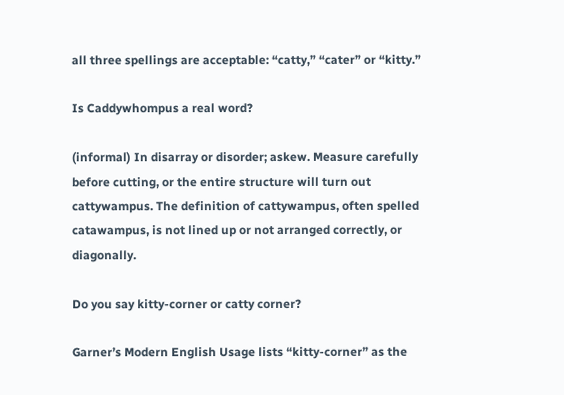all three spellings are acceptable: “catty,” “cater” or “kitty.”

Is Caddywhompus a real word?

(informal) In disarray or disorder; askew. Measure carefully before cutting, or the entire structure will turn out cattywampus. The definition of cattywampus, often spelled catawampus, is not lined up or not arranged correctly, or diagonally.

Do you say kitty-corner or catty corner?

Garner’s Modern English Usage lists “kitty-corner” as the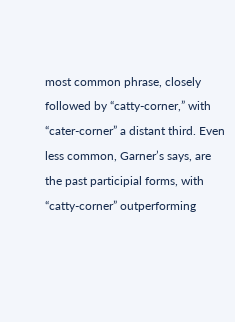most common phrase, closely followed by “catty-corner,” with “cater-corner” a distant third. Even less common, Garner’s says, are the past participial forms, with “catty-corner” outperforming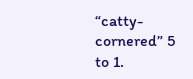“catty-cornered” 5 to 1.